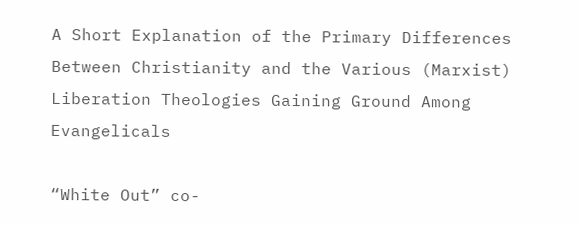A Short Explanation of the Primary Differences Between Christianity and the Various (Marxist) Liberation Theologies Gaining Ground Among Evangelicals

“White Out” co-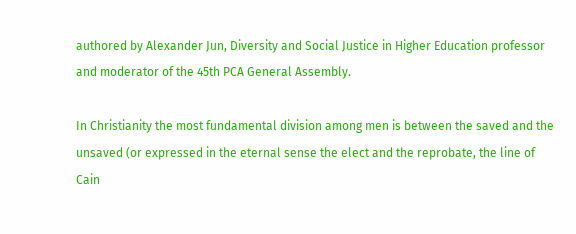authored by Alexander Jun, Diversity and Social Justice in Higher Education professor and moderator of the 45th PCA General Assembly.

In Christianity the most fundamental division among men is between the saved and the unsaved (or expressed in the eternal sense the elect and the reprobate, the line of Cain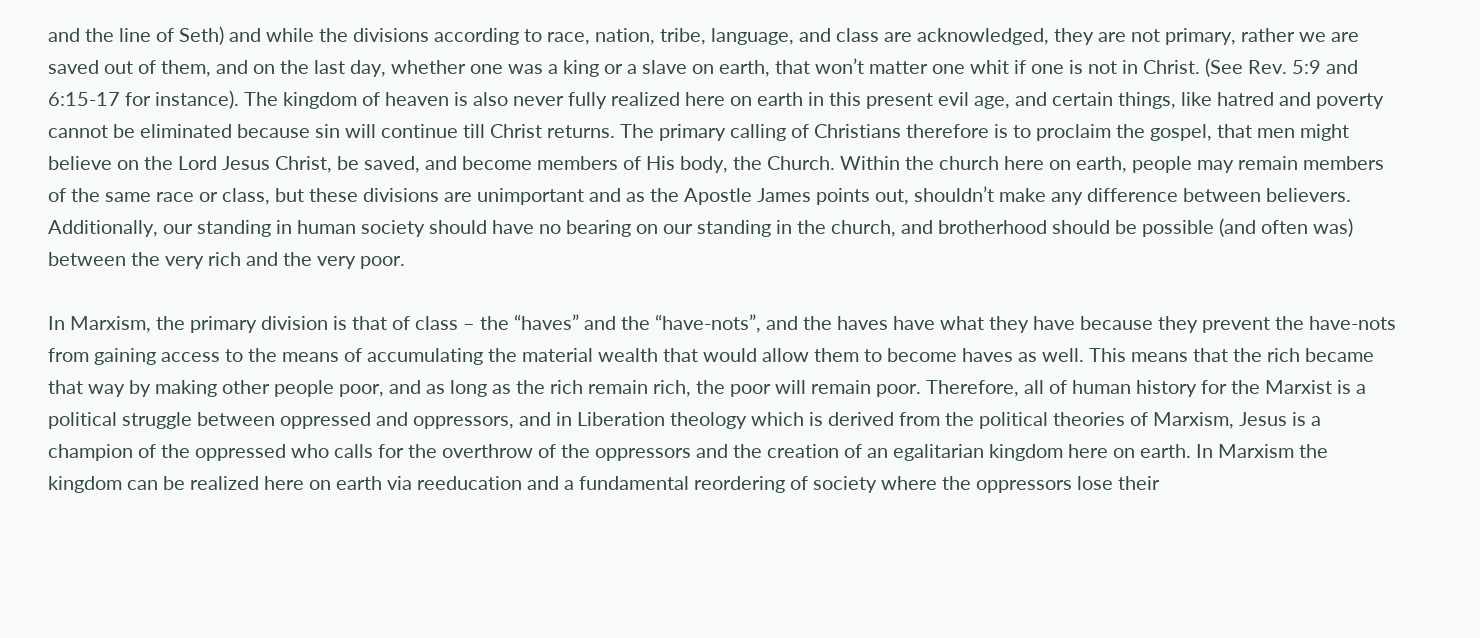and the line of Seth) and while the divisions according to race, nation, tribe, language, and class are acknowledged, they are not primary, rather we are saved out of them, and on the last day, whether one was a king or a slave on earth, that won’t matter one whit if one is not in Christ. (See Rev. 5:9 and 6:15-17 for instance). The kingdom of heaven is also never fully realized here on earth in this present evil age, and certain things, like hatred and poverty cannot be eliminated because sin will continue till Christ returns. The primary calling of Christians therefore is to proclaim the gospel, that men might believe on the Lord Jesus Christ, be saved, and become members of His body, the Church. Within the church here on earth, people may remain members of the same race or class, but these divisions are unimportant and as the Apostle James points out, shouldn’t make any difference between believers. Additionally, our standing in human society should have no bearing on our standing in the church, and brotherhood should be possible (and often was) between the very rich and the very poor.

In Marxism, the primary division is that of class – the “haves” and the “have-nots”, and the haves have what they have because they prevent the have-nots from gaining access to the means of accumulating the material wealth that would allow them to become haves as well. This means that the rich became that way by making other people poor, and as long as the rich remain rich, the poor will remain poor. Therefore, all of human history for the Marxist is a political struggle between oppressed and oppressors, and in Liberation theology which is derived from the political theories of Marxism, Jesus is a champion of the oppressed who calls for the overthrow of the oppressors and the creation of an egalitarian kingdom here on earth. In Marxism the kingdom can be realized here on earth via reeducation and a fundamental reordering of society where the oppressors lose their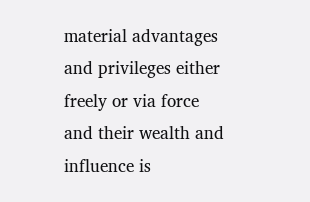material advantages and privileges either freely or via force and their wealth and influence is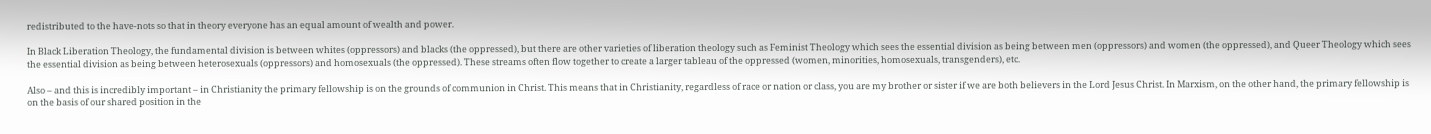redistributed to the have-nots so that in theory everyone has an equal amount of wealth and power.

In Black Liberation Theology, the fundamental division is between whites (oppressors) and blacks (the oppressed), but there are other varieties of liberation theology such as Feminist Theology which sees the essential division as being between men (oppressors) and women (the oppressed), and Queer Theology which sees the essential division as being between heterosexuals (oppressors) and homosexuals (the oppressed). These streams often flow together to create a larger tableau of the oppressed (women, minorities, homosexuals, transgenders), etc.

Also – and this is incredibly important – in Christianity the primary fellowship is on the grounds of communion in Christ. This means that in Christianity, regardless of race or nation or class, you are my brother or sister if we are both believers in the Lord Jesus Christ. In Marxism, on the other hand, the primary fellowship is on the basis of our shared position in the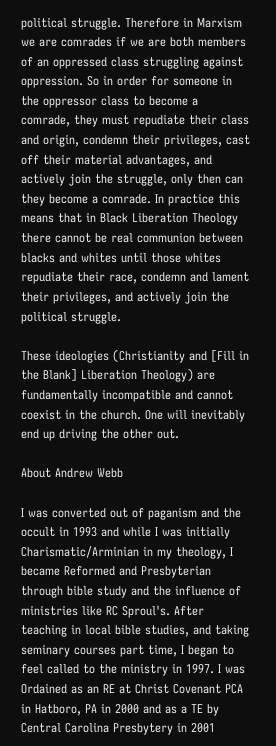political struggle. Therefore in Marxism we are comrades if we are both members of an oppressed class struggling against oppression. So in order for someone in the oppressor class to become a comrade, they must repudiate their class and origin, condemn their privileges, cast off their material advantages, and actively join the struggle, only then can they become a comrade. In practice this means that in Black Liberation Theology there cannot be real communion between blacks and whites until those whites repudiate their race, condemn and lament their privileges, and actively join the political struggle.

These ideologies (Christianity and [Fill in the Blank] Liberation Theology) are fundamentally incompatible and cannot coexist in the church. One will inevitably end up driving the other out.

About Andrew Webb

I was converted out of paganism and the occult in 1993 and while I was initially Charismatic/Arminian in my theology, I became Reformed and Presbyterian through bible study and the influence of ministries like RC Sproul's. After teaching in local bible studies, and taking seminary courses part time, I began to feel called to the ministry in 1997. I was Ordained as an RE at Christ Covenant PCA in Hatboro, PA in 2000 and as a TE by Central Carolina Presbytery in 2001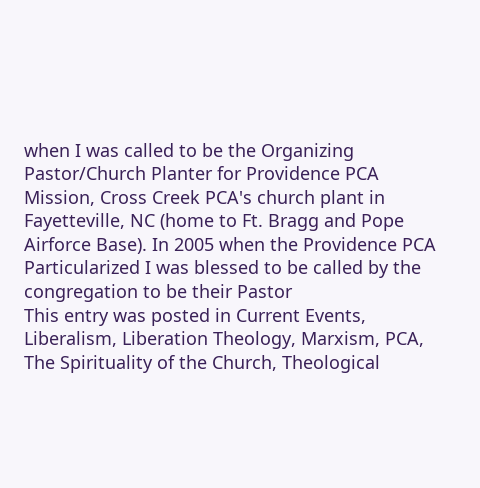when I was called to be the Organizing Pastor/Church Planter for Providence PCA Mission, Cross Creek PCA's church plant in Fayetteville, NC (home to Ft. Bragg and Pope Airforce Base). In 2005 when the Providence PCA Particularized I was blessed to be called by the congregation to be their Pastor
This entry was posted in Current Events, Liberalism, Liberation Theology, Marxism, PCA, The Spirituality of the Church, Theological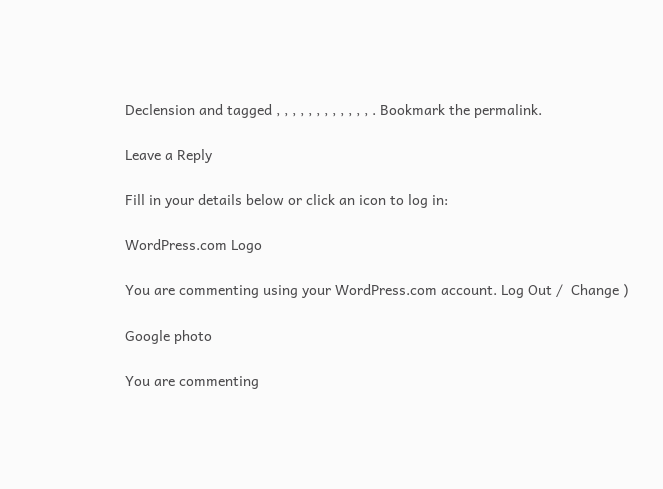Declension and tagged , , , , , , , , , , , , . Bookmark the permalink.

Leave a Reply

Fill in your details below or click an icon to log in:

WordPress.com Logo

You are commenting using your WordPress.com account. Log Out /  Change )

Google photo

You are commenting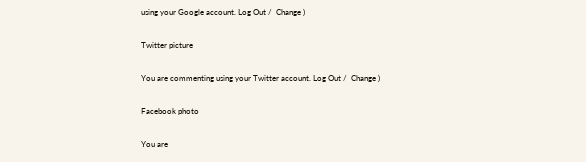using your Google account. Log Out /  Change )

Twitter picture

You are commenting using your Twitter account. Log Out /  Change )

Facebook photo

You are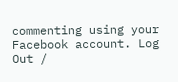commenting using your Facebook account. Log Out /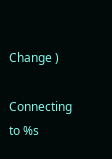Change )

Connecting to %s